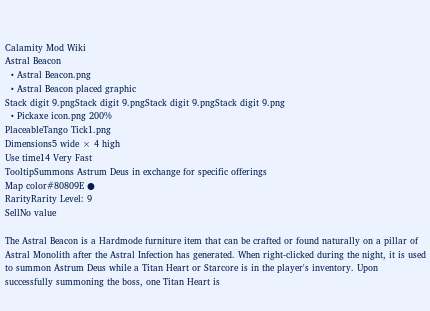Calamity Mod Wiki
Astral Beacon
  • Astral Beacon.png
  • Astral Beacon placed graphic
Stack digit 9.pngStack digit 9.pngStack digit 9.pngStack digit 9.png
  • Pickaxe icon.png 200%
PlaceableTango Tick1.png
Dimensions5 wide × 4 high
Use time14 Very Fast
TooltipSummons Astrum Deus in exchange for specific offerings
Map color#80809E ●
RarityRarity Level: 9
SellNo value

The Astral Beacon is a Hardmode furniture item that can be crafted or found naturally on a pillar of Astral Monolith after the Astral Infection has generated. When right-clicked during the night, it is used to summon Astrum Deus while a Titan Heart or Starcore is in the player's inventory. Upon successfully summoning the boss, one Titan Heart is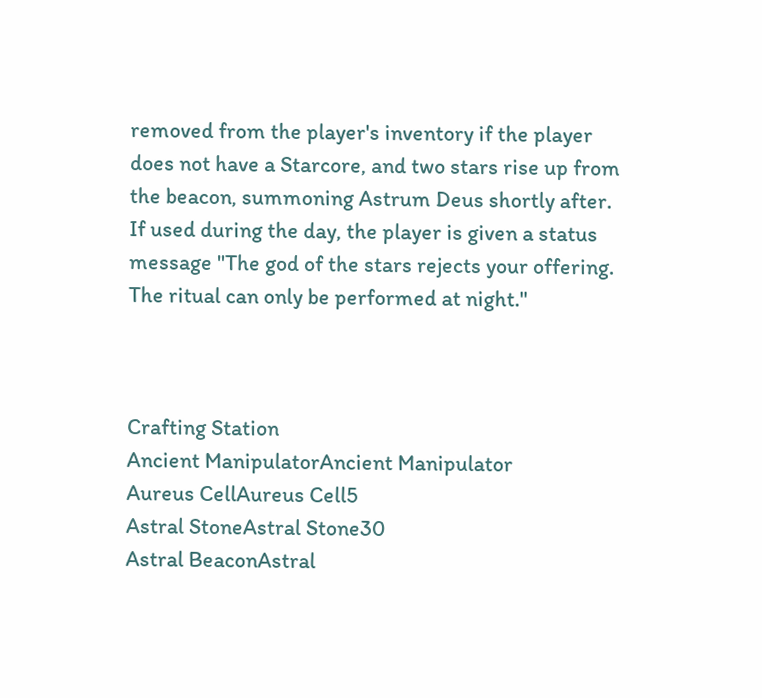removed from the player's inventory if the player does not have a Starcore, and two stars rise up from the beacon, summoning Astrum Deus shortly after. If used during the day, the player is given a status message "The god of the stars rejects your offering. The ritual can only be performed at night."



Crafting Station
Ancient ManipulatorAncient Manipulator
Aureus CellAureus Cell5
Astral StoneAstral Stone30
Astral BeaconAstral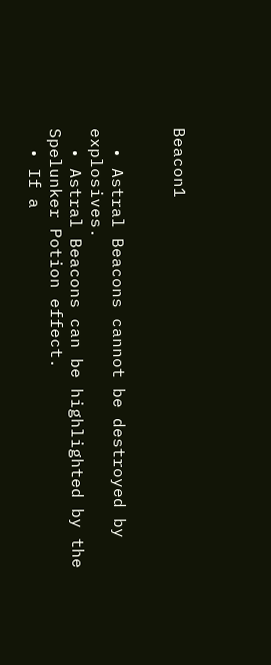Beacon1


  • Astral Beacons cannot be destroyed by explosives.
  • Astral Beacons can be highlighted by the Spelunker Potion effect.
  • If a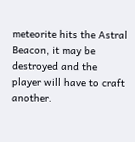meteorite hits the Astral Beacon, it may be destroyed and the player will have to craft another.